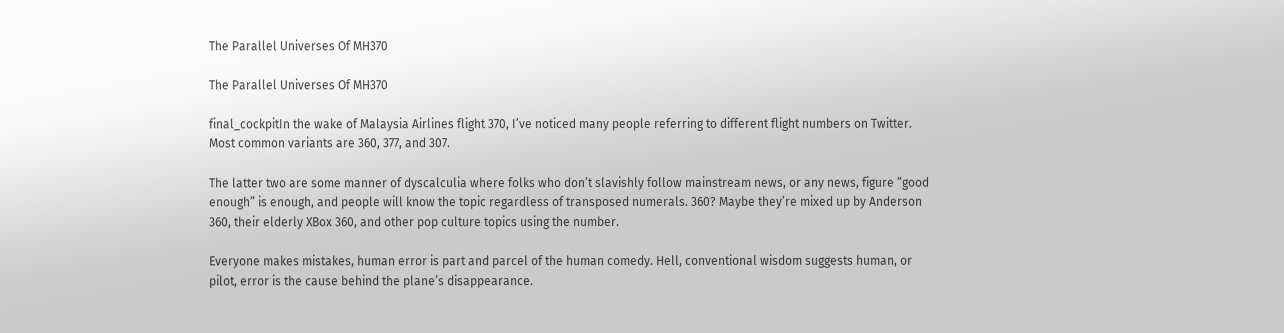The Parallel Universes Of MH370

The Parallel Universes Of MH370

final_cockpitIn the wake of Malaysia Airlines flight 370, I’ve noticed many people referring to different flight numbers on Twitter. Most common variants are 360, 377, and 307.

The latter two are some manner of dyscalculia where folks who don’t slavishly follow mainstream news, or any news, figure “good enough” is enough, and people will know the topic regardless of transposed numerals. 360? Maybe they’re mixed up by Anderson 360, their elderly XBox 360, and other pop culture topics using the number.

Everyone makes mistakes, human error is part and parcel of the human comedy. Hell, conventional wisdom suggests human, or pilot, error is the cause behind the plane’s disappearance.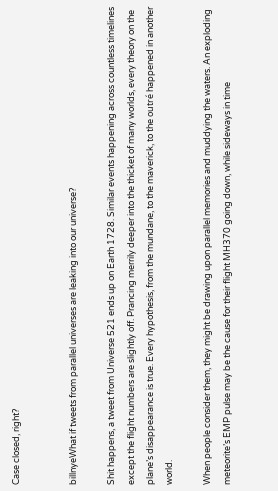Case closed, right?


billnyeWhat if tweets from parallel universes are leaking into our universe?

Shit happens, a tweet from Universe 521 ends up on Earth 1728. Similar events happening across countless timelines except the flight numbers are slightly off. Prancing merrily deeper into the thicket of many worlds, every theory on the plane’s disappearance is true. Every hypothesis, from the mundane, to the maverick, to the outré happened in another world.

When people consider them, they might be drawing upon parallel memories and muddying the waters. An exploding meteorite’s EMP pulse may be the cause for their flight MH370 going down, while sideways in time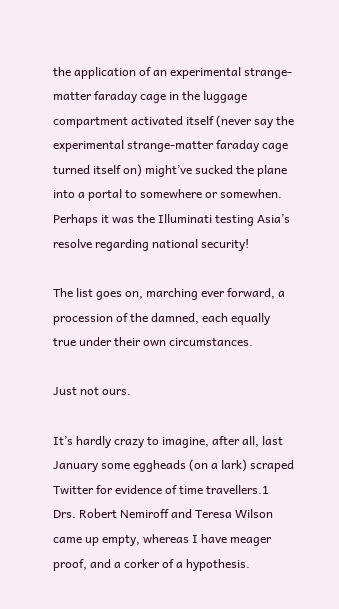the application of an experimental strange-matter faraday cage in the luggage compartment activated itself (never say the experimental strange-matter faraday cage turned itself on) might’ve sucked the plane into a portal to somewhere or somewhen. Perhaps it was the Illuminati testing Asia’s resolve regarding national security!

The list goes on, marching ever forward, a procession of the damned, each equally true under their own circumstances.

Just not ours.

It’s hardly crazy to imagine, after all, last January some eggheads (on a lark) scraped Twitter for evidence of time travellers.1 Drs. Robert Nemiroff and Teresa Wilson came up empty, whereas I have meager proof, and a corker of a hypothesis.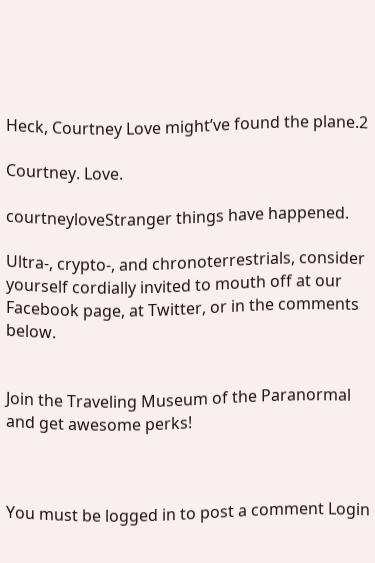Heck, Courtney Love might’ve found the plane.2

Courtney. Love.

courtneyloveStranger things have happened.

Ultra-, crypto-, and chronoterrestrials, consider yourself cordially invited to mouth off at our Facebook page, at Twitter, or in the comments below.


Join the Traveling Museum of the Paranormal and get awesome perks!



You must be logged in to post a comment Login